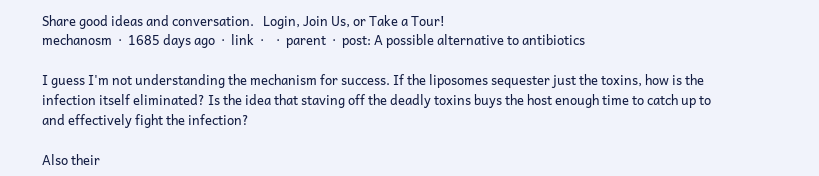Share good ideas and conversation.   Login, Join Us, or Take a Tour!
mechanosm  ·  1685 days ago  ·  link  ·    ·  parent  ·  post: A possible alternative to antibiotics

I guess I'm not understanding the mechanism for success. If the liposomes sequester just the toxins, how is the infection itself eliminated? Is the idea that staving off the deadly toxins buys the host enough time to catch up to and effectively fight the infection?

Also their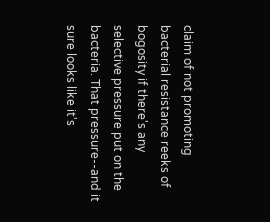claim of not promoting bacterial resistance reeks of bogosity if there's any selective pressure put on the bacteria. That pressure--and it sure looks like it's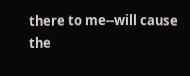there to me--will cause the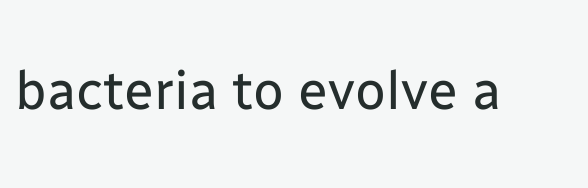bacteria to evolve a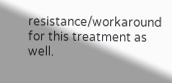resistance/workaround for this treatment as well.